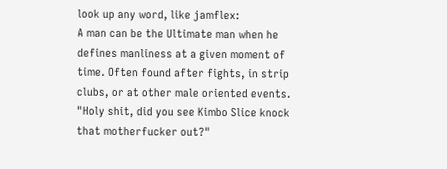look up any word, like jamflex:
A man can be the Ultimate man when he defines manliness at a given moment of time. Often found after fights, in strip clubs, or at other male oriented events.
"Holy shit, did you see Kimbo Slice knock that motherfucker out?"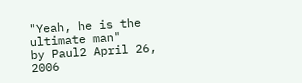"Yeah, he is the ultimate man"
by Paul2 April 26, 2006